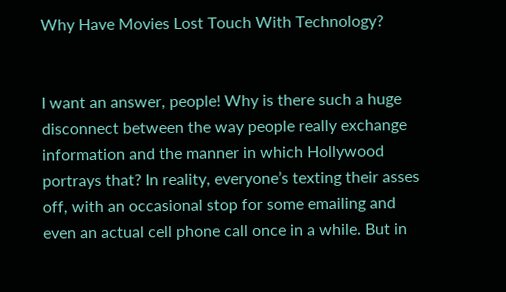Why Have Movies Lost Touch With Technology?


I want an answer, people! Why is there such a huge disconnect between the way people really exchange information and the manner in which Hollywood portrays that? In reality, everyone’s texting their asses off, with an occasional stop for some emailing and even an actual cell phone call once in a while. But in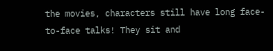the movies, characters still have long face-to-face talks! They sit and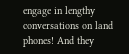engage in lengthy conversations on land phones! And they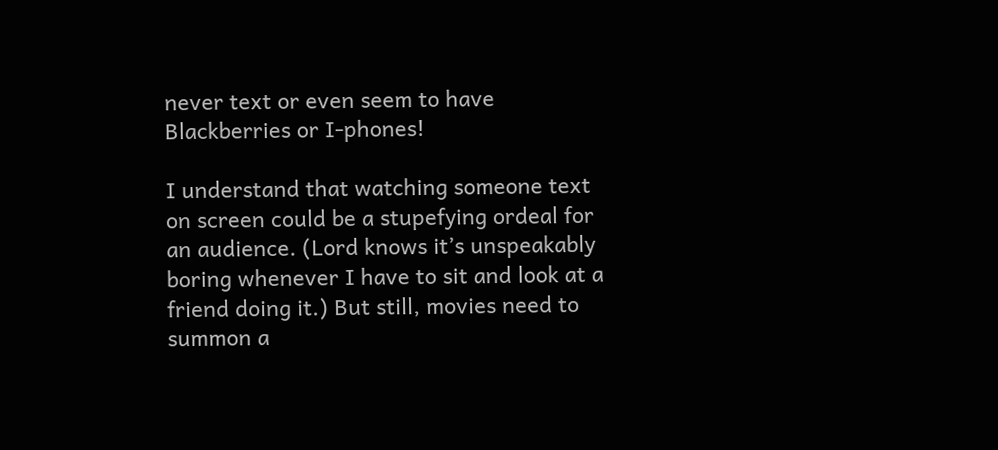never text or even seem to have Blackberries or I-phones!

I understand that watching someone text on screen could be a stupefying ordeal for an audience. (Lord knows it’s unspeakably boring whenever I have to sit and look at a friend doing it.) But still, movies need to summon a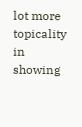lot more topicality in showing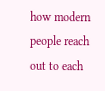how modern people reach out to each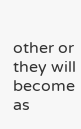other or they will become as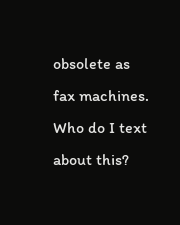obsolete as fax machines. Who do I text about this?